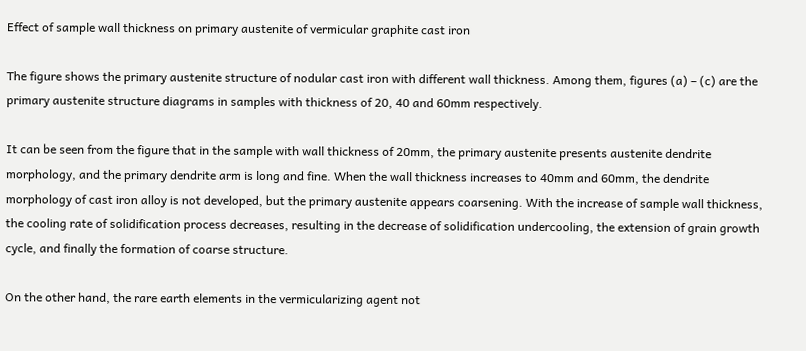Effect of sample wall thickness on primary austenite of vermicular graphite cast iron

The figure shows the primary austenite structure of nodular cast iron with different wall thickness. Among them, figures (a) – (c) are the primary austenite structure diagrams in samples with thickness of 20, 40 and 60mm respectively.

It can be seen from the figure that in the sample with wall thickness of 20mm, the primary austenite presents austenite dendrite morphology, and the primary dendrite arm is long and fine. When the wall thickness increases to 40mm and 60mm, the dendrite morphology of cast iron alloy is not developed, but the primary austenite appears coarsening. With the increase of sample wall thickness, the cooling rate of solidification process decreases, resulting in the decrease of solidification undercooling, the extension of grain growth cycle, and finally the formation of coarse structure.

On the other hand, the rare earth elements in the vermicularizing agent not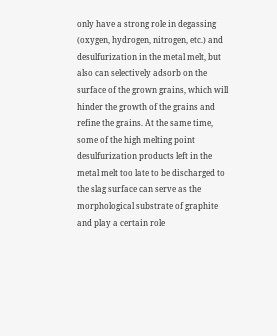only have a strong role in degassing (oxygen, hydrogen, nitrogen, etc.) and desulfurization in the metal melt, but also can selectively adsorb on the surface of the grown grains, which will hinder the growth of the grains and refine the grains. At the same time, some of the high melting point desulfurization products left in the metal melt too late to be discharged to the slag surface can serve as the morphological substrate of graphite and play a certain role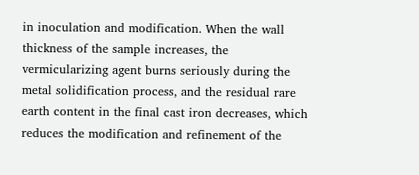in inoculation and modification. When the wall thickness of the sample increases, the vermicularizing agent burns seriously during the metal solidification process, and the residual rare earth content in the final cast iron decreases, which reduces the modification and refinement of the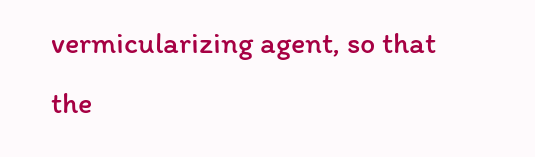vermicularizing agent, so that the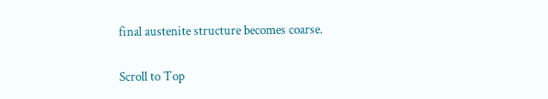final austenite structure becomes coarse.

Scroll to Top